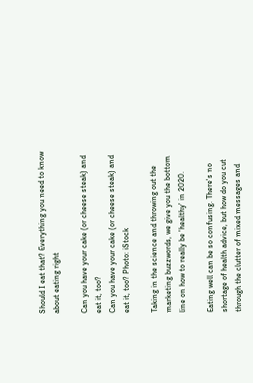Should I eat that? Everything you need to know about eating right

Can you have your cake (or cheese steak) and eat it, too?
Can you have your cake (or cheese steak) and eat it, too? Photo: iStock

Taking in the science and throwing out the marketing buzzwords, we give you the bottom line on how to really be 'healthy' in 2020.

Eating well can be so confusing. There's no shortage of health advice, but how do you cut through the clutter of mixed messages and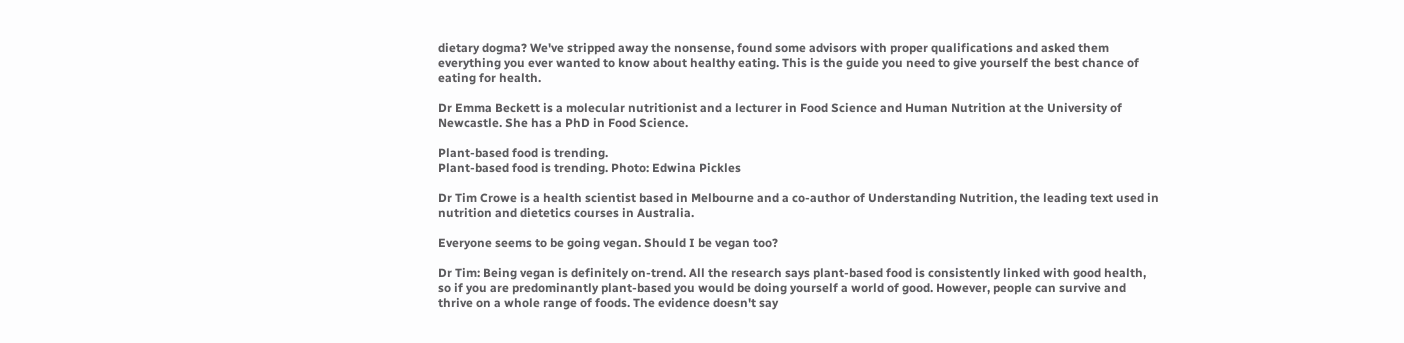dietary dogma? We've stripped away the nonsense, found some advisors with proper qualifications and asked them everything you ever wanted to know about healthy eating. This is the guide you need to give yourself the best chance of eating for health.

Dr Emma Beckett is a molecular nutritionist and a lecturer in Food Science and Human Nutrition at the University of Newcastle. She has a PhD in Food Science.

Plant-based food is trending.
Plant-based food is trending. Photo: Edwina Pickles

Dr Tim Crowe is a health scientist based in Melbourne and a co-author of Understanding Nutrition, the leading text used in nutrition and dietetics courses in Australia.

Everyone seems to be going vegan. Should I be vegan too?

Dr Tim: Being vegan is definitely on-trend. All the research says plant-based food is consistently linked with good health, so if you are predominantly plant-based you would be doing yourself a world of good. However, people can survive and thrive on a whole range of foods. The evidence doesn't say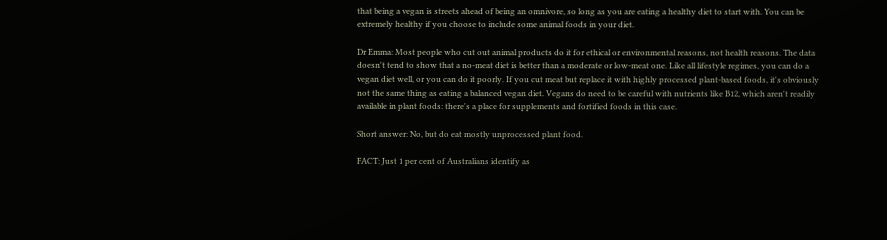that being a vegan is streets ahead of being an omnivore, so long as you are eating a healthy diet to start with. You can be extremely healthy if you choose to include some animal foods in your diet.

Dr Emma: Most people who cut out animal products do it for ethical or environmental reasons, not health reasons. The data doesn't tend to show that a no-meat diet is better than a moderate or low-meat one. Like all lifestyle regimes, you can do a vegan diet well, or you can do it poorly. If you cut meat but replace it with highly processed plant-based foods, it's obviously not the same thing as eating a balanced vegan diet. Vegans do need to be careful with nutrients like B12, which aren't readily available in plant foods: there's a place for supplements and fortified foods in this case.

Short answer: No, but do eat mostly unprocessed plant food.

FACT: Just 1 per cent of Australians identify as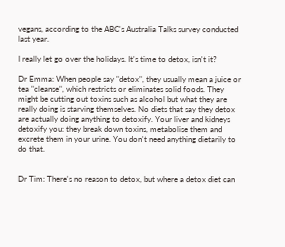vegans, according to the ABC's Australia Talks survey conducted last year.

I really let go over the holidays. It's time to detox, isn't it?

Dr Emma: When people say "detox", they usually mean a juice or tea "cleanse", which restricts or eliminates solid foods. They might be cutting out toxins such as alcohol but what they are really doing is starving themselves. No diets that say they detox are actually doing anything to detoxify. Your liver and kidneys detoxify you: they break down toxins, metabolise them and excrete them in your urine. You don't need anything dietarily to do that.


Dr Tim: There's no reason to detox, but where a detox diet can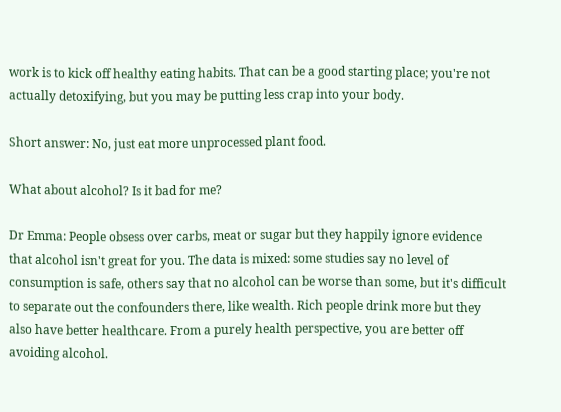work is to kick off healthy eating habits. That can be a good starting place; you're not actually detoxifying, but you may be putting less crap into your body.

Short answer: No, just eat more unprocessed plant food.

What about alcohol? Is it bad for me?

Dr Emma: People obsess over carbs, meat or sugar but they happily ignore evidence that alcohol isn't great for you. The data is mixed: some studies say no level of consumption is safe, others say that no alcohol can be worse than some, but it's difficult to separate out the confounders there, like wealth. Rich people drink more but they also have better healthcare. From a purely health perspective, you are better off avoiding alcohol.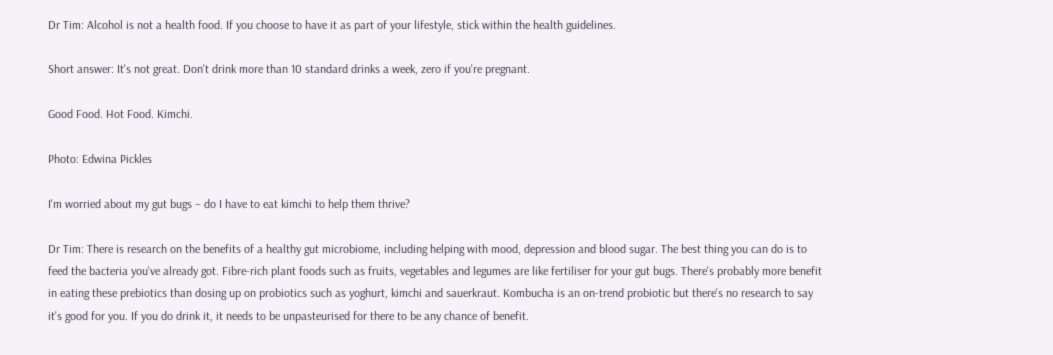Dr Tim: Alcohol is not a health food. If you choose to have it as part of your lifestyle, stick within the health guidelines.

Short answer: It's not great. Don't drink more than 10 standard drinks a week, zero if you're pregnant.

Good Food. Hot Food. Kimchi.

Photo: Edwina Pickles

I'm worried about my gut bugs – do I have to eat kimchi to help them thrive?

Dr Tim: There is research on the benefits of a healthy gut microbiome, including helping with mood, depression and blood sugar. The best thing you can do is to feed the bacteria you've already got. Fibre-rich plant foods such as fruits, vegetables and legumes are like fertiliser for your gut bugs. There's probably more benefit in eating these prebiotics than dosing up on probiotics such as yoghurt, kimchi and sauerkraut. Kombucha is an on-trend probiotic but there's no research to say it's good for you. If you do drink it, it needs to be unpasteurised for there to be any chance of benefit.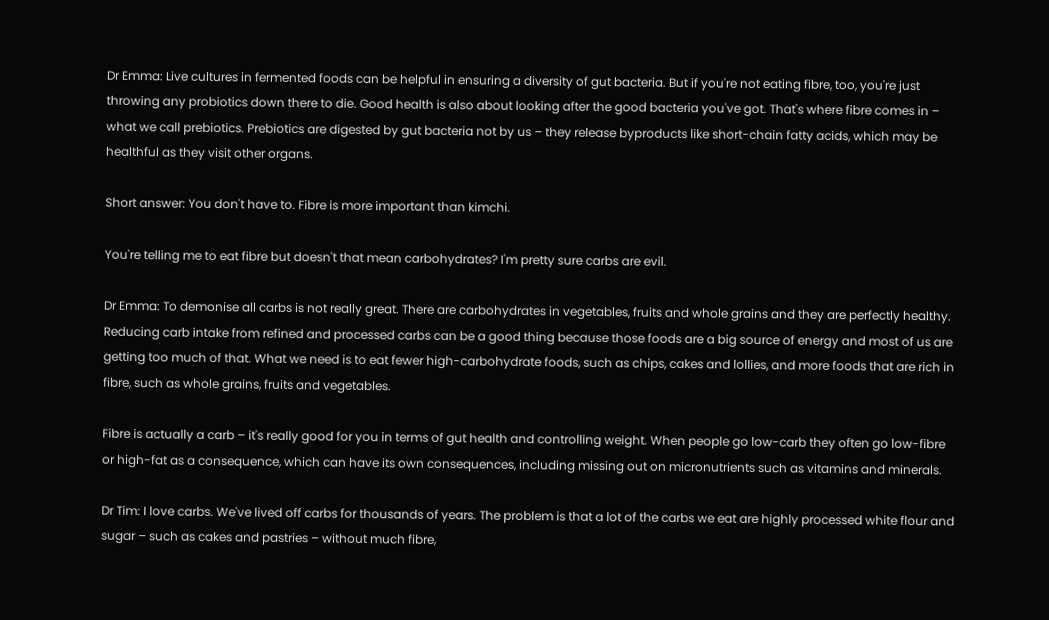Dr Emma: Live cultures in fermented foods can be helpful in ensuring a diversity of gut bacteria. But if you're not eating fibre, too, you're just throwing any probiotics down there to die. Good health is also about looking after the good bacteria you've got. That's where fibre comes in – what we call prebiotics. Prebiotics are digested by gut bacteria not by us – they release byproducts like short-chain fatty acids, which may be healthful as they visit other organs.

Short answer: You don't have to. Fibre is more important than kimchi.

You're telling me to eat fibre but doesn't that mean carbohydrates? I'm pretty sure carbs are evil.

Dr Emma: To demonise all carbs is not really great. There are carbohydrates in vegetables, fruits and whole grains and they are perfectly healthy. Reducing carb intake from refined and processed carbs can be a good thing because those foods are a big source of energy and most of us are getting too much of that. What we need is to eat fewer high-carbohydrate foods, such as chips, cakes and lollies, and more foods that are rich in fibre, such as whole grains, fruits and vegetables.

Fibre is actually a carb – it's really good for you in terms of gut health and controlling weight. When people go low-carb they often go low-fibre or high-fat as a consequence, which can have its own consequences, including missing out on micronutrients such as vitamins and minerals.

Dr Tim: I love carbs. We've lived off carbs for thousands of years. The problem is that a lot of the carbs we eat are highly processed white flour and sugar – such as cakes and pastries – without much fibre,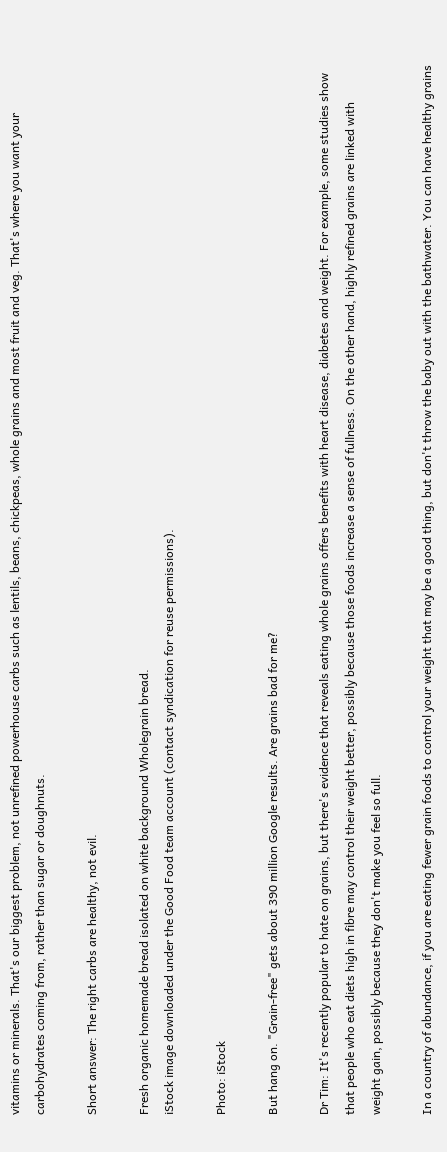vitamins or minerals. That's our biggest problem, not unrefined powerhouse carbs such as lentils, beans, chickpeas, whole grains and most fruit and veg. That's where you want your carbohydrates coming from, rather than sugar or doughnuts.

Short answer: The right carbs are healthy, not evil.

Fresh organic homemade bread isolated on white background Wholegrain bread.
iStock image downloaded under the Good Food team account (contact syndication for reuse permissions).

Photo: iStock

But hang on. "Grain-free" gets about 390 million Google results. Are grains bad for me?

Dr Tim: It's recently popular to hate on grains, but there's evidence that reveals eating whole grains offers benefits with heart disease, diabetes and weight. For example, some studies show that people who eat diets high in fibre may control their weight better, possibly because those foods increase a sense of fullness. On the other hand, highly refined grains are linked with weight gain, possibly because they don't make you feel so full.

In a country of abundance, if you are eating fewer grain foods to control your weight that may be a good thing, but don't throw the baby out with the bathwater. You can have healthy grains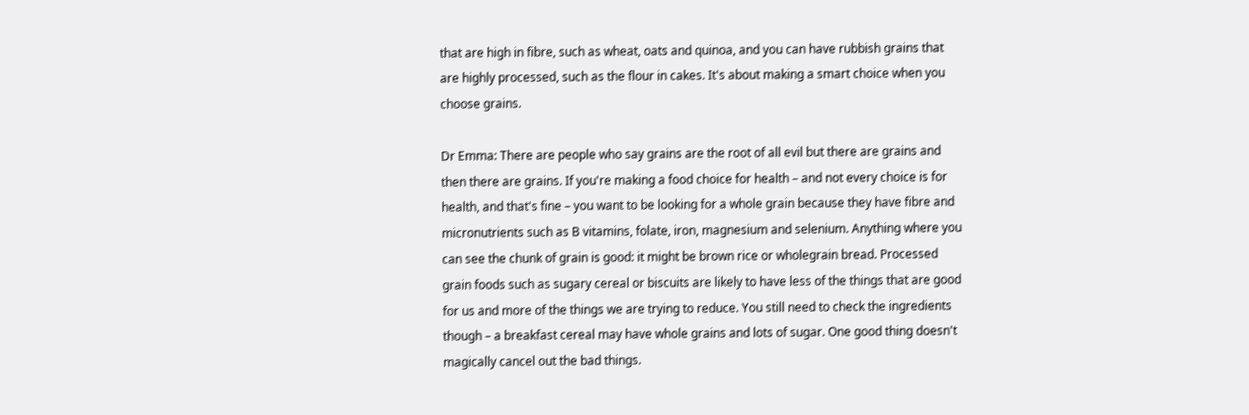that are high in fibre, such as wheat, oats and quinoa, and you can have rubbish grains that are highly processed, such as the flour in cakes. It's about making a smart choice when you choose grains.

Dr Emma: There are people who say grains are the root of all evil but there are grains and then there are grains. If you're making a food choice for health – and not every choice is for health, and that's fine – you want to be looking for a whole grain because they have fibre and micronutrients such as B vitamins, folate, iron, magnesium and selenium. Anything where you can see the chunk of grain is good: it might be brown rice or wholegrain bread. Processed grain foods such as sugary cereal or biscuits are likely to have less of the things that are good for us and more of the things we are trying to reduce. You still need to check the ingredients though – a breakfast cereal may have whole grains and lots of sugar. One good thing doesn't magically cancel out the bad things.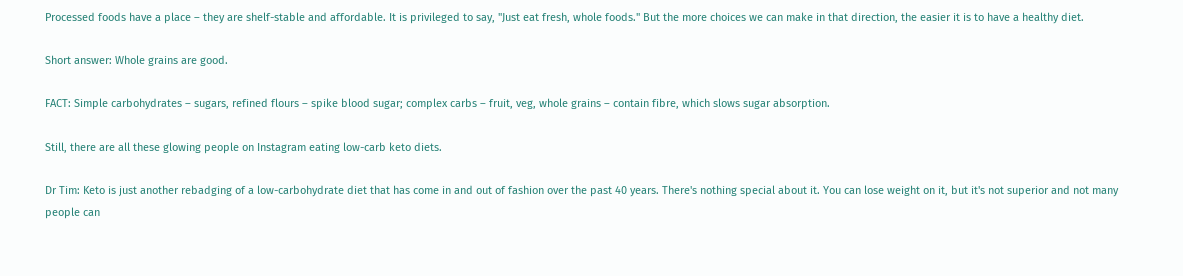Processed foods have a place – they are shelf-stable and affordable. It is privileged to say, "Just eat fresh, whole foods." But the more choices we can make in that direction, the easier it is to have a healthy diet.

Short answer: Whole grains are good.

FACT: Simple carbohydrates – sugars, refined flours – spike blood sugar; complex carbs – fruit, veg, whole grains – contain fibre, which slows sugar absorption.

Still, there are all these glowing people on Instagram eating low-carb keto diets.

Dr Tim: Keto is just another rebadging of a low-carbohydrate diet that has come in and out of fashion over the past 40 years. There's nothing special about it. You can lose weight on it, but it's not superior and not many people can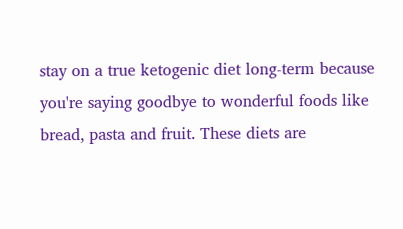stay on a true ketogenic diet long-term because you're saying goodbye to wonderful foods like bread, pasta and fruit. These diets are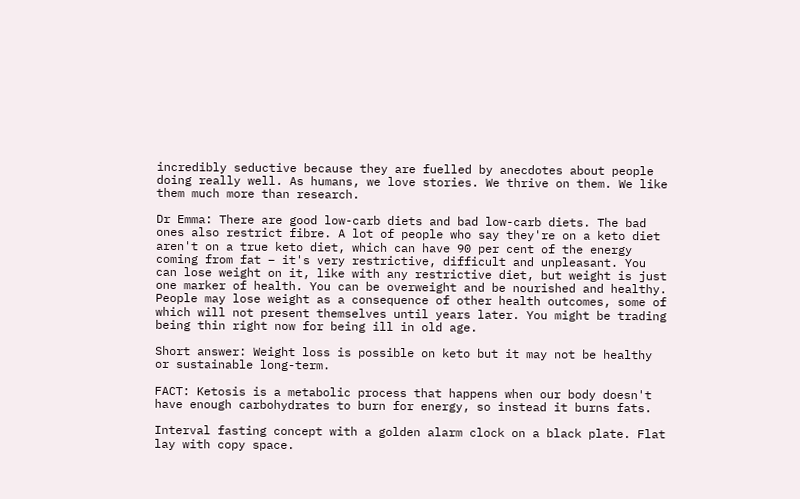incredibly seductive because they are fuelled by anecdotes about people doing really well. As humans, we love stories. We thrive on them. We like them much more than research.

Dr Emma: There are good low-carb diets and bad low-carb diets. The bad ones also restrict fibre. A lot of people who say they're on a keto diet aren't on a true keto diet, which can have 90 per cent of the energy coming from fat – it's very restrictive, difficult and unpleasant. You can lose weight on it, like with any restrictive diet, but weight is just one marker of health. You can be overweight and be nourished and healthy. People may lose weight as a consequence of other health outcomes, some of which will not present themselves until years later. You might be trading being thin right now for being ill in old age.

Short answer: Weight loss is possible on keto but it may not be healthy or sustainable long-term.

FACT: Ketosis is a metabolic process that happens when our body doesn't have enough carbohydrates to burn for energy, so instead it burns fats.

Interval fasting concept with a golden alarm clock on a black plate. Flat lay with copy space.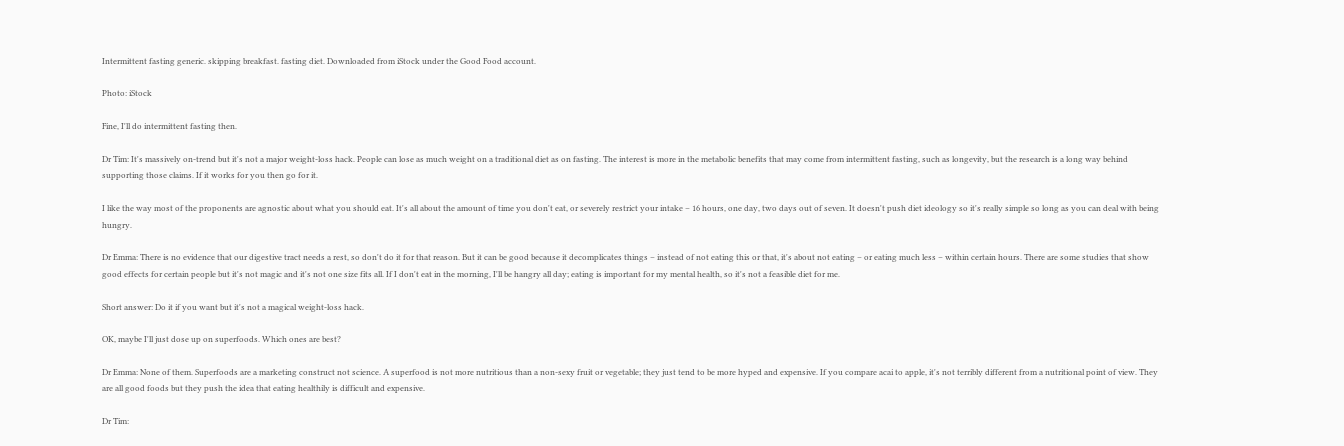Intermittent fasting generic. skipping breakfast. fasting diet. Downloaded from iStock under the Good Food account.

Photo: iStock

Fine, I'll do intermittent fasting then.

Dr Tim: It's massively on-trend but it's not a major weight-loss hack. People can lose as much weight on a traditional diet as on fasting. The interest is more in the metabolic benefits that may come from intermittent fasting, such as longevity, but the research is a long way behind supporting those claims. If it works for you then go for it.

I like the way most of the proponents are agnostic about what you should eat. It's all about the amount of time you don't eat, or severely restrict your intake – 16 hours, one day, two days out of seven. It doesn't push diet ideology so it's really simple so long as you can deal with being hungry.

Dr Emma: There is no evidence that our digestive tract needs a rest, so don't do it for that reason. But it can be good because it decomplicates things – instead of not eating this or that, it's about not eating – or eating much less – within certain hours. There are some studies that show good effects for certain people but it's not magic and it's not one size fits all. If I don't eat in the morning, I'll be hangry all day; eating is important for my mental health, so it's not a feasible diet for me.

Short answer: Do it if you want but it's not a magical weight-loss hack.

OK, maybe I'll just dose up on superfoods. Which ones are best?

Dr Emma: None of them. Superfoods are a marketing construct not science. A superfood is not more nutritious than a non-sexy fruit or vegetable; they just tend to be more hyped and expensive. If you compare acai to apple, it's not terribly different from a nutritional point of view. They are all good foods but they push the idea that eating healthily is difficult and expensive.

Dr Tim: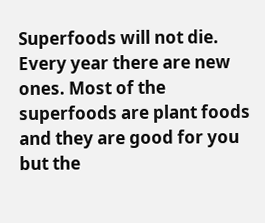Superfoods will not die. Every year there are new ones. Most of the superfoods are plant foods and they are good for you but the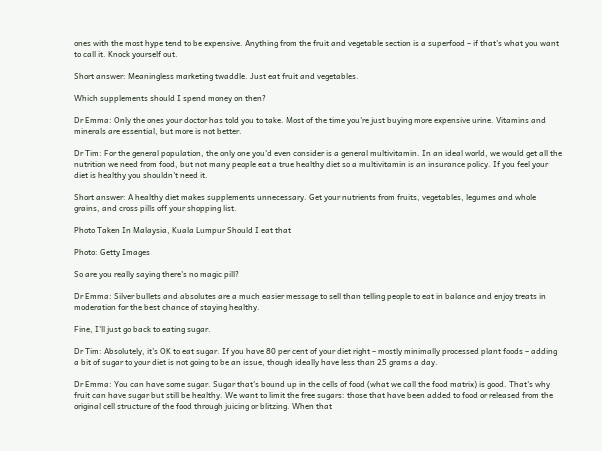ones with the most hype tend to be expensive. Anything from the fruit and vegetable section is a superfood – if that's what you want to call it. Knock yourself out.

Short answer: Meaningless marketing twaddle. Just eat fruit and vegetables.

Which supplements should I spend money on then?

Dr Emma: Only the ones your doctor has told you to take. Most of the time you're just buying more expensive urine. Vitamins and minerals are essential, but more is not better.

Dr Tim: For the general population, the only one you'd even consider is a general multivitamin. In an ideal world, we would get all the nutrition we need from food, but not many people eat a true healthy diet so a multivitamin is an insurance policy. If you feel your diet is healthy you shouldn't need it.

Short answer: A healthy diet makes supplements unnecessary. Get your nutrients from fruits, vegetables, legumes and whole grains, and cross pills off your shopping list.

Photo Taken In Malaysia, Kuala Lumpur Should I eat that

Photo: Getty Images

So are you really saying there's no magic pill?

Dr Emma: Silver bullets and absolutes are a much easier message to sell than telling people to eat in balance and enjoy treats in moderation for the best chance of staying healthy.

Fine, I'll just go back to eating sugar.

Dr Tim: Absolutely, it's OK to eat sugar. If you have 80 per cent of your diet right – mostly minimally processed plant foods – adding a bit of sugar to your diet is not going to be an issue, though ideally have less than 25 grams a day.

Dr Emma: You can have some sugar. Sugar that's bound up in the cells of food (what we call the food matrix) is good. That's why fruit can have sugar but still be healthy. We want to limit the free sugars: those that have been added to food or released from the original cell structure of the food through juicing or blitzing. When that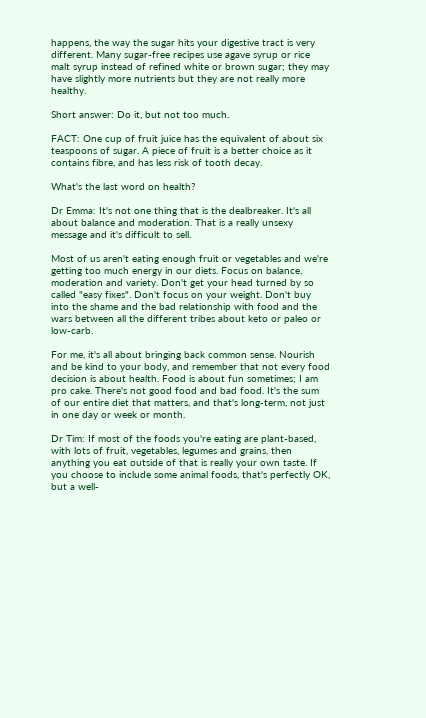happens, the way the sugar hits your digestive tract is very different. Many sugar-free recipes use agave syrup or rice malt syrup instead of refined white or brown sugar; they may have slightly more nutrients but they are not really more healthy.

Short answer: Do it, but not too much.

FACT: One cup of fruit juice has the equivalent of about six teaspoons of sugar. A piece of fruit is a better choice as it contains fibre, and has less risk of tooth decay.

What's the last word on health?

Dr Emma: It's not one thing that is the dealbreaker. It's all about balance and moderation. That is a really unsexy message and it's difficult to sell.

Most of us aren't eating enough fruit or vegetables and we're getting too much energy in our diets. Focus on balance, moderation and variety. Don't get your head turned by so called "easy fixes". Don't focus on your weight. Don't buy into the shame and the bad relationship with food and the wars between all the different tribes about keto or paleo or low-carb.

For me, it's all about bringing back common sense. Nourish and be kind to your body, and remember that not every food decision is about health. Food is about fun sometimes; I am pro cake. There's not good food and bad food. It's the sum of our entire diet that matters, and that's long-term, not just in one day or week or month.

Dr Tim: If most of the foods you're eating are plant-based, with lots of fruit, vegetables, legumes and grains, then anything you eat outside of that is really your own taste. If you choose to include some animal foods, that's perfectly OK, but a well-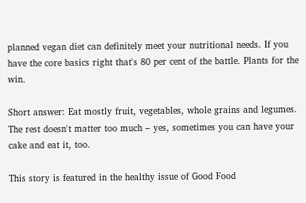planned vegan diet can definitely meet your nutritional needs. If you have the core basics right that's 80 per cent of the battle. Plants for the win.

Short answer: Eat mostly fruit, vegetables, whole grains and legumes. The rest doesn't matter too much – yes, sometimes you can have your cake and eat it, too.

This story is featured in the healthy issue of Good Food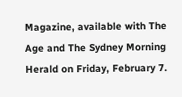Magazine, available with The Age and The Sydney Morning Herald on Friday, February 7.